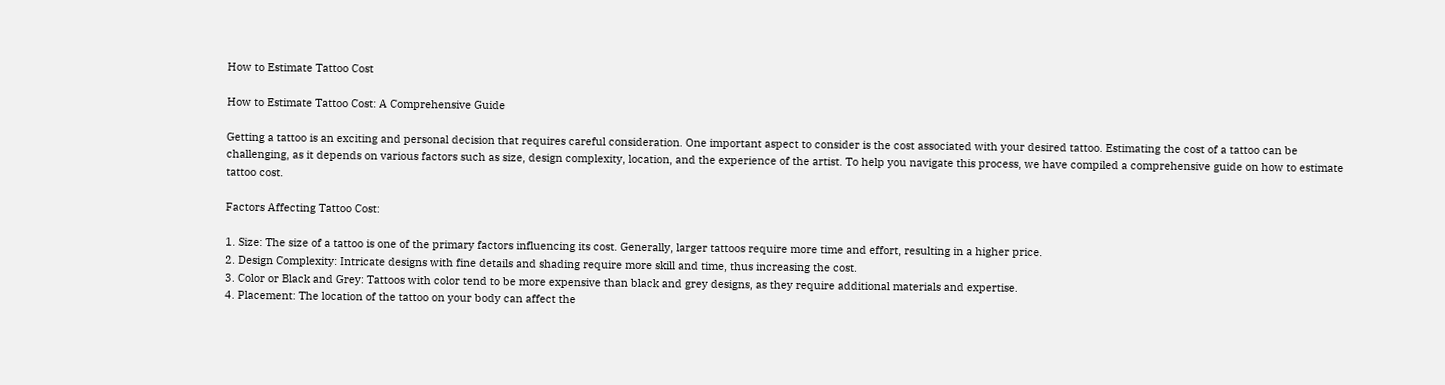How to Estimate Tattoo Cost

How to Estimate Tattoo Cost: A Comprehensive Guide

Getting a tattoo is an exciting and personal decision that requires careful consideration. One important aspect to consider is the cost associated with your desired tattoo. Estimating the cost of a tattoo can be challenging, as it depends on various factors such as size, design complexity, location, and the experience of the artist. To help you navigate this process, we have compiled a comprehensive guide on how to estimate tattoo cost.

Factors Affecting Tattoo Cost:

1. Size: The size of a tattoo is one of the primary factors influencing its cost. Generally, larger tattoos require more time and effort, resulting in a higher price.
2. Design Complexity: Intricate designs with fine details and shading require more skill and time, thus increasing the cost.
3. Color or Black and Grey: Tattoos with color tend to be more expensive than black and grey designs, as they require additional materials and expertise.
4. Placement: The location of the tattoo on your body can affect the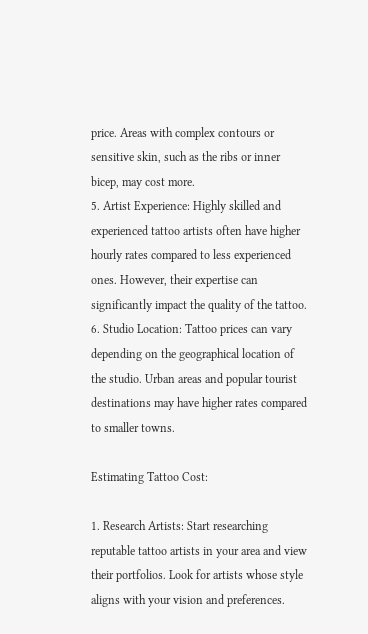price. Areas with complex contours or sensitive skin, such as the ribs or inner bicep, may cost more.
5. Artist Experience: Highly skilled and experienced tattoo artists often have higher hourly rates compared to less experienced ones. However, their expertise can significantly impact the quality of the tattoo.
6. Studio Location: Tattoo prices can vary depending on the geographical location of the studio. Urban areas and popular tourist destinations may have higher rates compared to smaller towns.

Estimating Tattoo Cost:

1. Research Artists: Start researching reputable tattoo artists in your area and view their portfolios. Look for artists whose style aligns with your vision and preferences.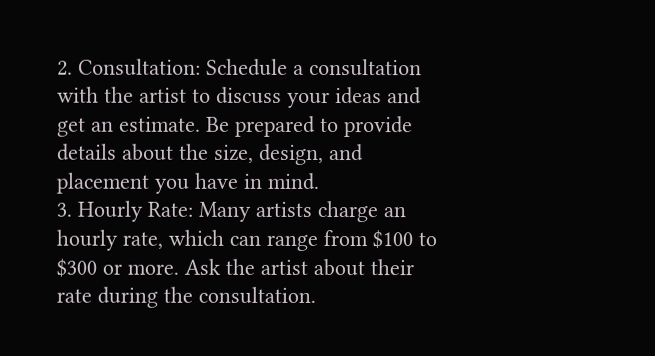2. Consultation: Schedule a consultation with the artist to discuss your ideas and get an estimate. Be prepared to provide details about the size, design, and placement you have in mind.
3. Hourly Rate: Many artists charge an hourly rate, which can range from $100 to $300 or more. Ask the artist about their rate during the consultation.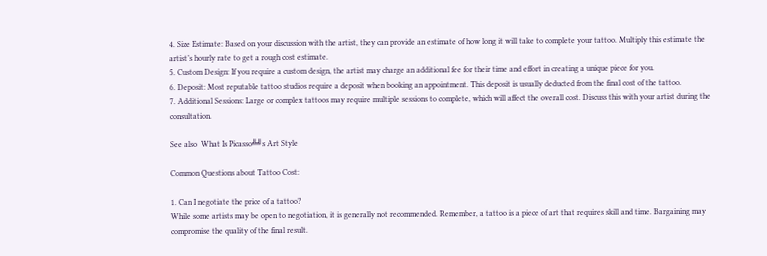4. Size Estimate: Based on your discussion with the artist, they can provide an estimate of how long it will take to complete your tattoo. Multiply this estimate the artist’s hourly rate to get a rough cost estimate.
5. Custom Design: If you require a custom design, the artist may charge an additional fee for their time and effort in creating a unique piece for you.
6. Deposit: Most reputable tattoo studios require a deposit when booking an appointment. This deposit is usually deducted from the final cost of the tattoo.
7. Additional Sessions: Large or complex tattoos may require multiple sessions to complete, which will affect the overall cost. Discuss this with your artist during the consultation.

See also  What Is Picasso╩╝s Art Style

Common Questions about Tattoo Cost:

1. Can I negotiate the price of a tattoo?
While some artists may be open to negotiation, it is generally not recommended. Remember, a tattoo is a piece of art that requires skill and time. Bargaining may compromise the quality of the final result.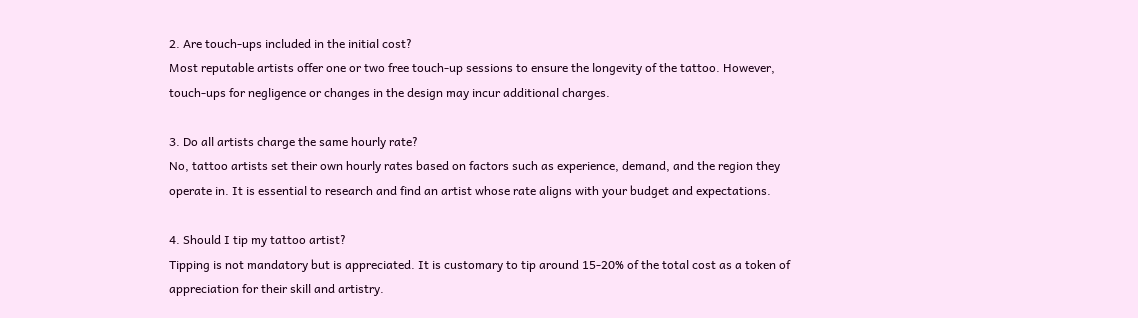2. Are touch-ups included in the initial cost?
Most reputable artists offer one or two free touch-up sessions to ensure the longevity of the tattoo. However, touch-ups for negligence or changes in the design may incur additional charges.

3. Do all artists charge the same hourly rate?
No, tattoo artists set their own hourly rates based on factors such as experience, demand, and the region they operate in. It is essential to research and find an artist whose rate aligns with your budget and expectations.

4. Should I tip my tattoo artist?
Tipping is not mandatory but is appreciated. It is customary to tip around 15-20% of the total cost as a token of appreciation for their skill and artistry.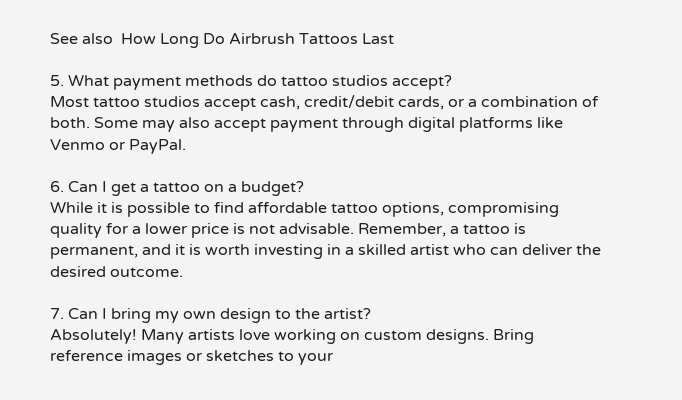See also  How Long Do Airbrush Tattoos Last

5. What payment methods do tattoo studios accept?
Most tattoo studios accept cash, credit/debit cards, or a combination of both. Some may also accept payment through digital platforms like Venmo or PayPal.

6. Can I get a tattoo on a budget?
While it is possible to find affordable tattoo options, compromising quality for a lower price is not advisable. Remember, a tattoo is permanent, and it is worth investing in a skilled artist who can deliver the desired outcome.

7. Can I bring my own design to the artist?
Absolutely! Many artists love working on custom designs. Bring reference images or sketches to your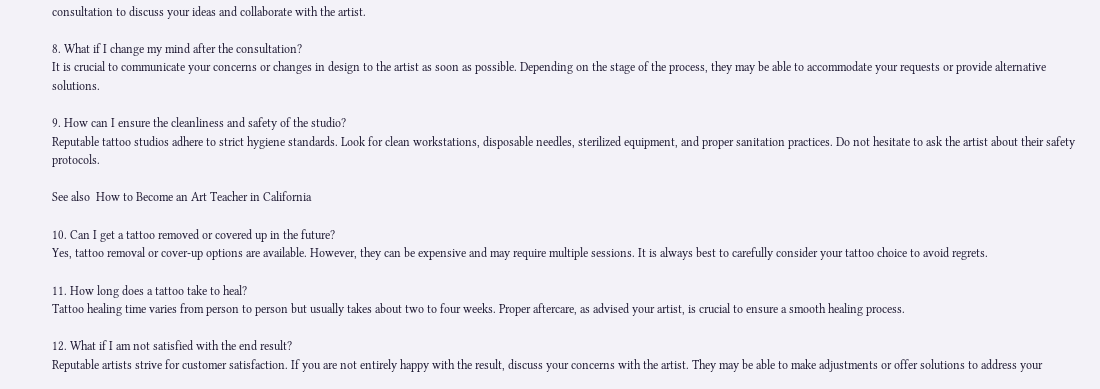consultation to discuss your ideas and collaborate with the artist.

8. What if I change my mind after the consultation?
It is crucial to communicate your concerns or changes in design to the artist as soon as possible. Depending on the stage of the process, they may be able to accommodate your requests or provide alternative solutions.

9. How can I ensure the cleanliness and safety of the studio?
Reputable tattoo studios adhere to strict hygiene standards. Look for clean workstations, disposable needles, sterilized equipment, and proper sanitation practices. Do not hesitate to ask the artist about their safety protocols.

See also  How to Become an Art Teacher in California

10. Can I get a tattoo removed or covered up in the future?
Yes, tattoo removal or cover-up options are available. However, they can be expensive and may require multiple sessions. It is always best to carefully consider your tattoo choice to avoid regrets.

11. How long does a tattoo take to heal?
Tattoo healing time varies from person to person but usually takes about two to four weeks. Proper aftercare, as advised your artist, is crucial to ensure a smooth healing process.

12. What if I am not satisfied with the end result?
Reputable artists strive for customer satisfaction. If you are not entirely happy with the result, discuss your concerns with the artist. They may be able to make adjustments or offer solutions to address your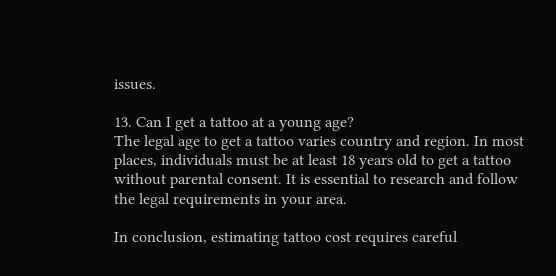issues.

13. Can I get a tattoo at a young age?
The legal age to get a tattoo varies country and region. In most places, individuals must be at least 18 years old to get a tattoo without parental consent. It is essential to research and follow the legal requirements in your area.

In conclusion, estimating tattoo cost requires careful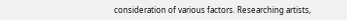consideration of various factors. Researching artists,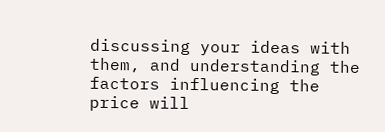discussing your ideas with them, and understanding the factors influencing the price will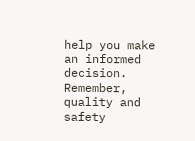help you make an informed decision. Remember, quality and safety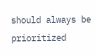should always be prioritized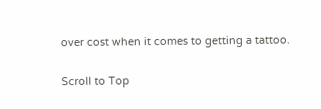over cost when it comes to getting a tattoo.

Scroll to Top